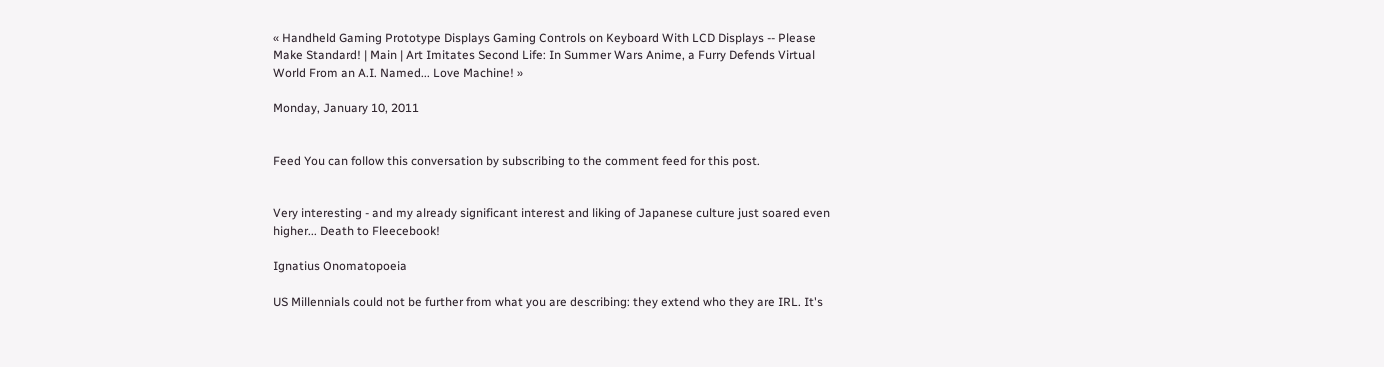« Handheld Gaming Prototype Displays Gaming Controls on Keyboard With LCD Displays -- Please Make Standard! | Main | Art Imitates Second Life: In Summer Wars Anime, a Furry Defends Virtual World From an A.I. Named... Love Machine! »

Monday, January 10, 2011


Feed You can follow this conversation by subscribing to the comment feed for this post.


Very interesting - and my already significant interest and liking of Japanese culture just soared even higher... Death to Fleecebook!

Ignatius Onomatopoeia

US Millennials could not be further from what you are describing: they extend who they are IRL. It's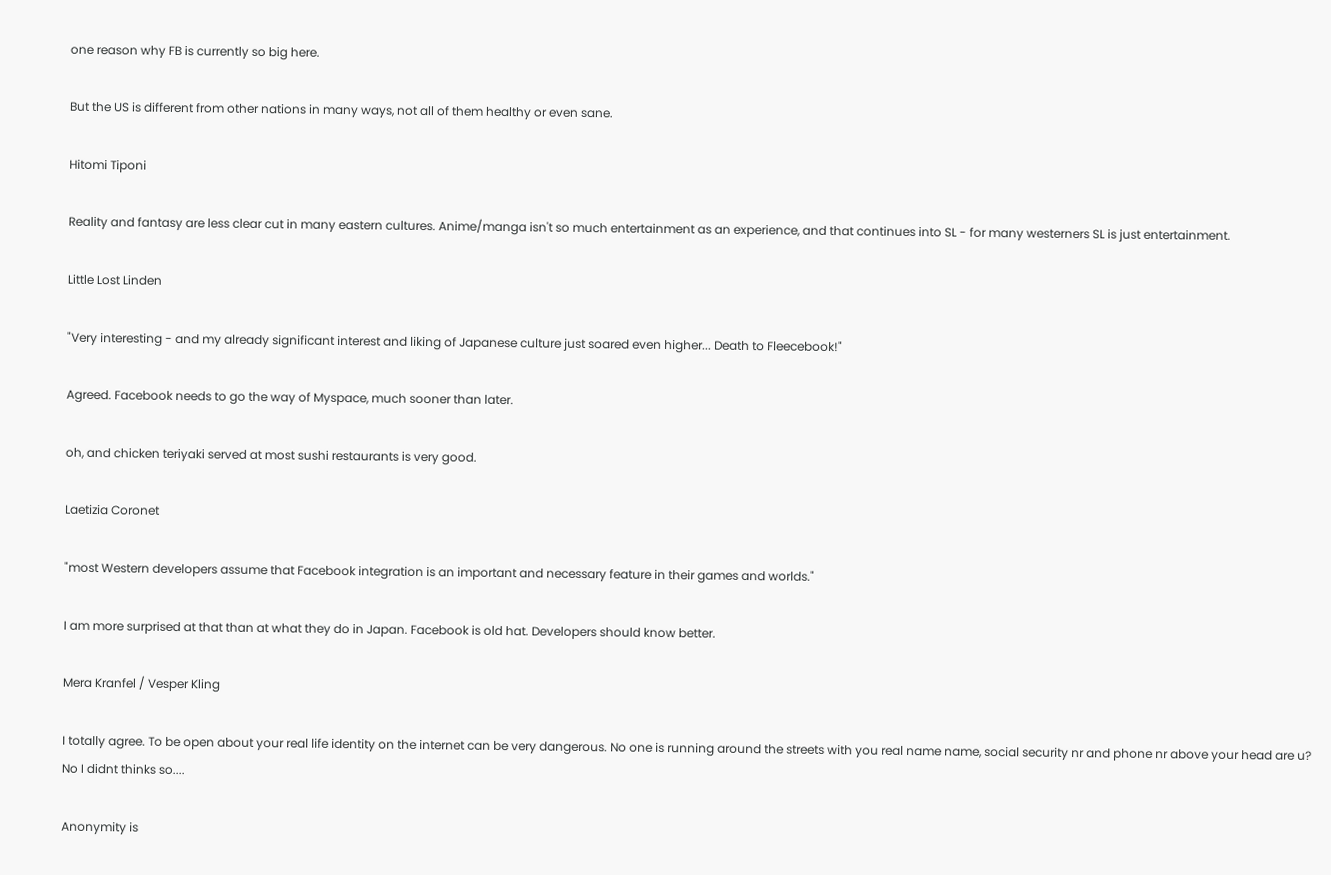one reason why FB is currently so big here.

But the US is different from other nations in many ways, not all of them healthy or even sane.

Hitomi Tiponi

Reality and fantasy are less clear cut in many eastern cultures. Anime/manga isn't so much entertainment as an experience, and that continues into SL - for many westerners SL is just entertainment.

Little Lost Linden

"Very interesting - and my already significant interest and liking of Japanese culture just soared even higher... Death to Fleecebook!"

Agreed. Facebook needs to go the way of Myspace, much sooner than later.

oh, and chicken teriyaki served at most sushi restaurants is very good.

Laetizia Coronet

"most Western developers assume that Facebook integration is an important and necessary feature in their games and worlds."

I am more surprised at that than at what they do in Japan. Facebook is old hat. Developers should know better.

Mera Kranfel / Vesper Kling

I totally agree. To be open about your real life identity on the internet can be very dangerous. No one is running around the streets with you real name name, social security nr and phone nr above your head are u? No I didnt thinks so....

Anonymity is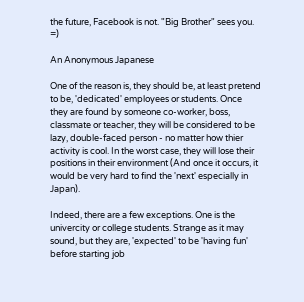the future, Facebook is not. "Big Brother" sees you. =)

An Anonymous Japanese

One of the reason is, they should be, at least pretend to be, 'dedicated' employees or students. Once they are found by someone co-worker, boss, classmate or teacher, they will be considered to be lazy, double-faced person - no matter how thier activity is cool. In the worst case, they will lose their positions in their environment (And once it occurs, it would be very hard to find the 'next' especially in Japan).

Indeed, there are a few exceptions. One is the univercity or college students. Strange as it may sound, but they are, 'expected' to be 'having fun'  before starting job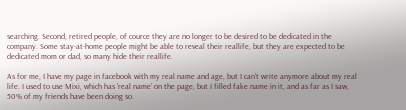searching. Second, retired people, of cource they are no longer to be desired to be dedicated in the company. Some stay-at-home people might be able to reveal their reallife, but they are expected to be dedicated mom or dad, so many hide their reallife.

As for me, I have my page in facebook with my real name and age, but I can't write anymore about my real life. I used to use Mixi, which has 'real name' on the page, but I filled fake name in it, and as far as I saw, 50% of my friends have been doing so.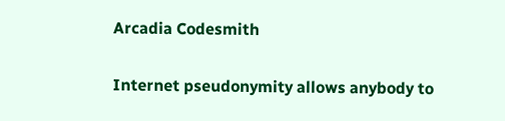Arcadia Codesmith

Internet pseudonymity allows anybody to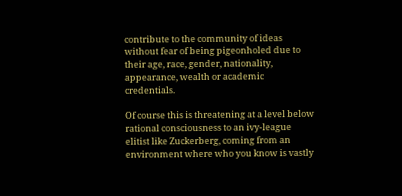contribute to the community of ideas without fear of being pigeonholed due to their age, race, gender, nationality, appearance, wealth or academic credentials.

Of course this is threatening at a level below rational consciousness to an ivy-league elitist like Zuckerberg, coming from an environment where who you know is vastly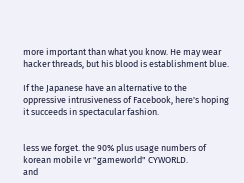more important than what you know. He may wear hacker threads, but his blood is establishment blue.

If the Japanese have an alternative to the oppressive intrusiveness of Facebook, here's hoping it succeeds in spectacular fashion.


less we forget. the 90% plus usage numbers of korean mobile vr "gameworld" CYWORLD.
and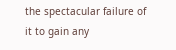the spectacular failure of it to gain any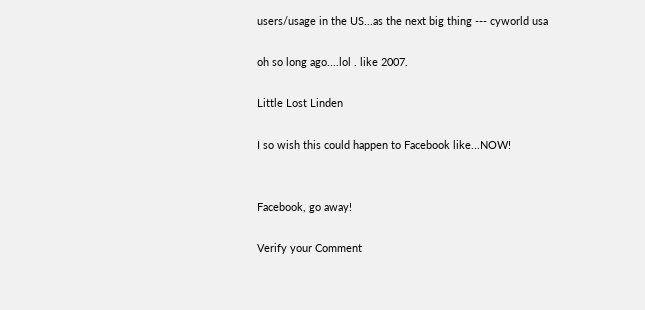users/usage in the US...as the next big thing --- cyworld usa

oh so long ago....lol . like 2007.

Little Lost Linden

I so wish this could happen to Facebook like...NOW!


Facebook, go away!

Verify your Comment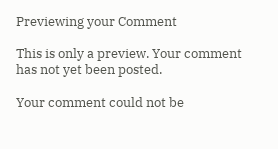Previewing your Comment

This is only a preview. Your comment has not yet been posted.

Your comment could not be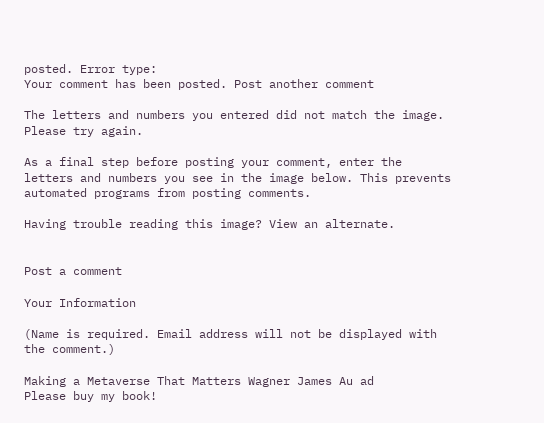posted. Error type:
Your comment has been posted. Post another comment

The letters and numbers you entered did not match the image. Please try again.

As a final step before posting your comment, enter the letters and numbers you see in the image below. This prevents automated programs from posting comments.

Having trouble reading this image? View an alternate.


Post a comment

Your Information

(Name is required. Email address will not be displayed with the comment.)

Making a Metaverse That Matters Wagner James Au ad
Please buy my book!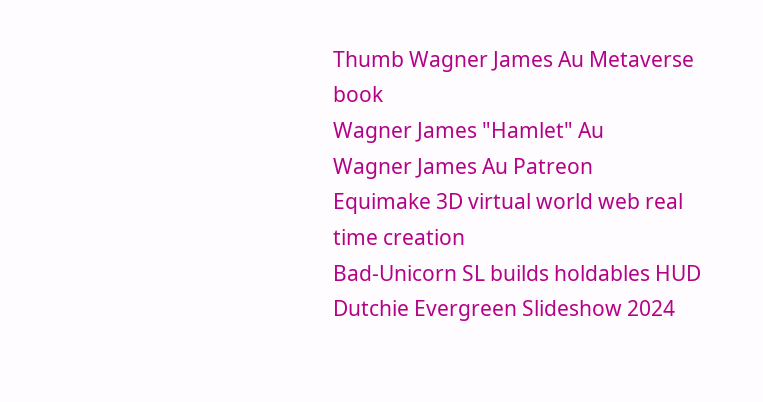Thumb Wagner James Au Metaverse book
Wagner James "Hamlet" Au
Wagner James Au Patreon
Equimake 3D virtual world web real time creation
Bad-Unicorn SL builds holdables HUD
Dutchie Evergreen Slideshow 2024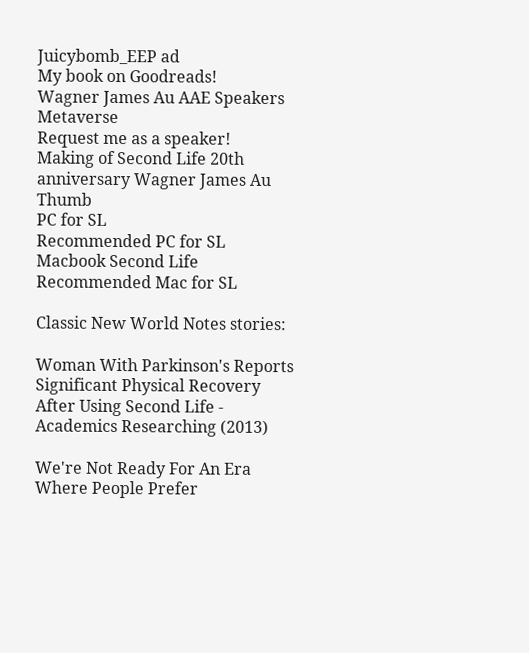Juicybomb_EEP ad
My book on Goodreads!
Wagner James Au AAE Speakers Metaverse
Request me as a speaker!
Making of Second Life 20th anniversary Wagner James Au Thumb
PC for SL
Recommended PC for SL
Macbook Second Life
Recommended Mac for SL

Classic New World Notes stories:

Woman With Parkinson's Reports Significant Physical Recovery After Using Second Life - Academics Researching (2013)

We're Not Ready For An Era Where People Prefer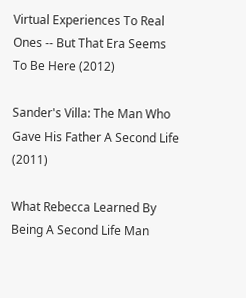Virtual Experiences To Real Ones -- But That Era Seems To Be Here (2012)

Sander's Villa: The Man Who Gave His Father A Second Life (2011)

What Rebecca Learned By Being A Second Life Man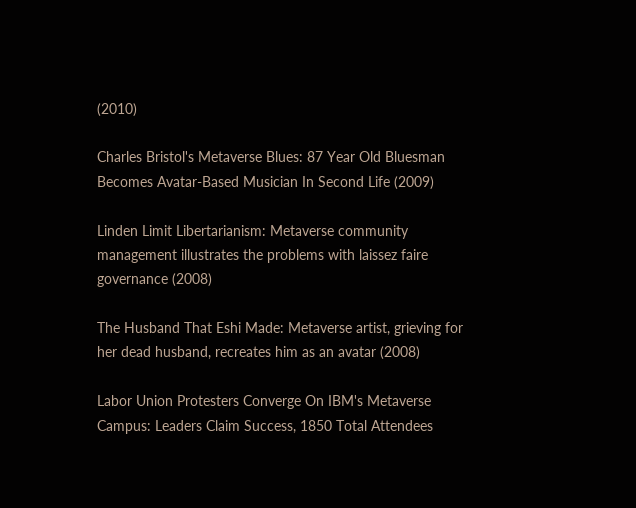(2010)

Charles Bristol's Metaverse Blues: 87 Year Old Bluesman Becomes Avatar-Based Musician In Second Life (2009)

Linden Limit Libertarianism: Metaverse community management illustrates the problems with laissez faire governance (2008)

The Husband That Eshi Made: Metaverse artist, grieving for her dead husband, recreates him as an avatar (2008)

Labor Union Protesters Converge On IBM's Metaverse Campus: Leaders Claim Success, 1850 Total Attendees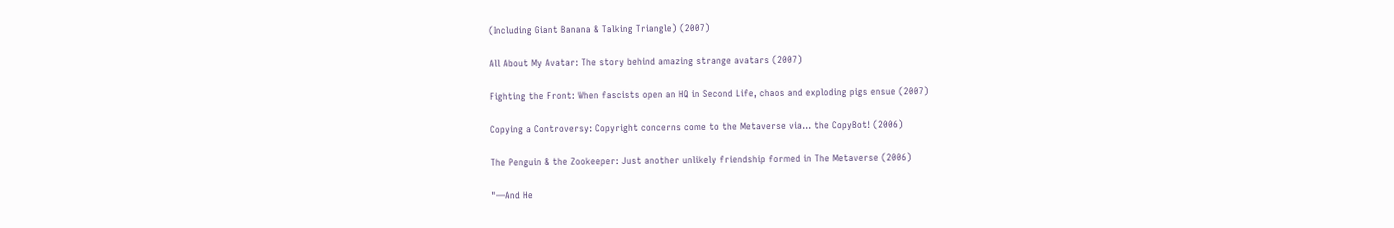(Including Giant Banana & Talking Triangle) (2007)

All About My Avatar: The story behind amazing strange avatars (2007)

Fighting the Front: When fascists open an HQ in Second Life, chaos and exploding pigs ensue (2007)

Copying a Controversy: Copyright concerns come to the Metaverse via... the CopyBot! (2006)

The Penguin & the Zookeeper: Just another unlikely friendship formed in The Metaverse (2006)

"—And He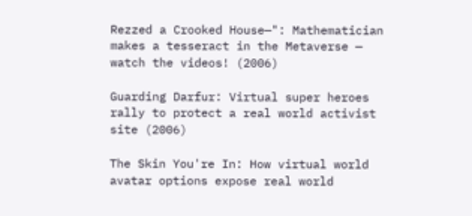Rezzed a Crooked House—": Mathematician makes a tesseract in the Metaverse — watch the videos! (2006)

Guarding Darfur: Virtual super heroes rally to protect a real world activist site (2006)

The Skin You're In: How virtual world avatar options expose real world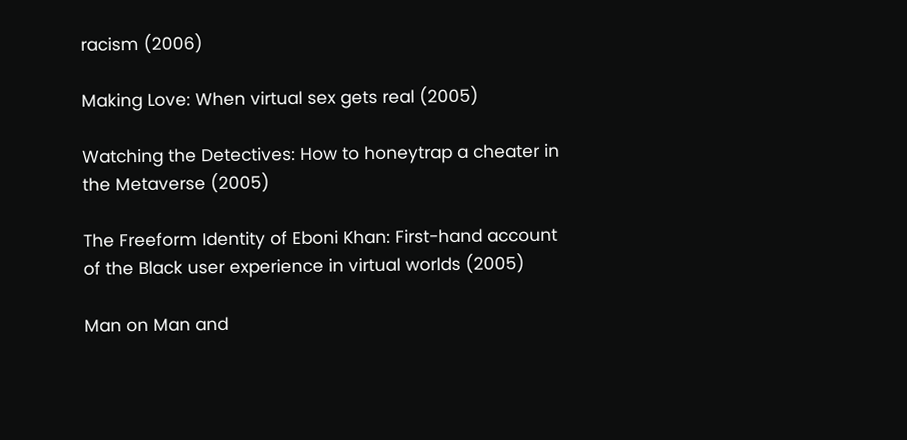racism (2006)

Making Love: When virtual sex gets real (2005)

Watching the Detectives: How to honeytrap a cheater in the Metaverse (2005)

The Freeform Identity of Eboni Khan: First-hand account of the Black user experience in virtual worlds (2005)

Man on Man and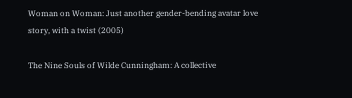Woman on Woman: Just another gender-bending avatar love story, with a twist (2005)

The Nine Souls of Wilde Cunningham: A collective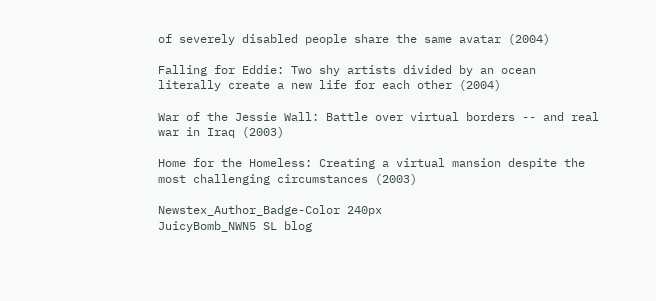of severely disabled people share the same avatar (2004)

Falling for Eddie: Two shy artists divided by an ocean literally create a new life for each other (2004)

War of the Jessie Wall: Battle over virtual borders -- and real war in Iraq (2003)

Home for the Homeless: Creating a virtual mansion despite the most challenging circumstances (2003)

Newstex_Author_Badge-Color 240px
JuicyBomb_NWN5 SL blog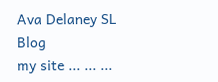Ava Delaney SL Blog
my site ... ... ...